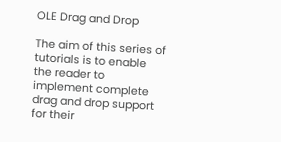OLE Drag and Drop

The aim of this series of tutorials is to enable the reader to implement complete drag and drop support for their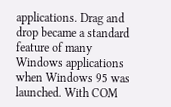applications. Drag and drop became a standard feature of many Windows applications when Windows 95 was launched. With COM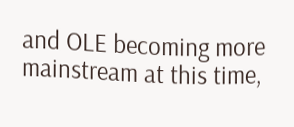and OLE becoming more mainstream at this time,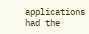applications had the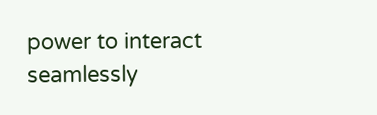power to interact seamlessly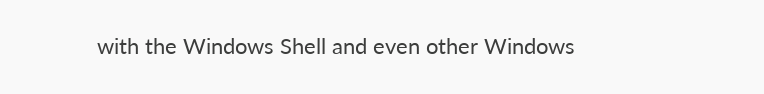with the Windows Shell and even other Windows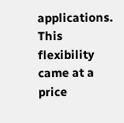applications. This flexibility came at a price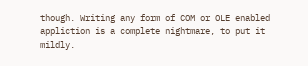though. Writing any form of COM or OLE enabled appliction is a complete nightmare, to put it mildly.